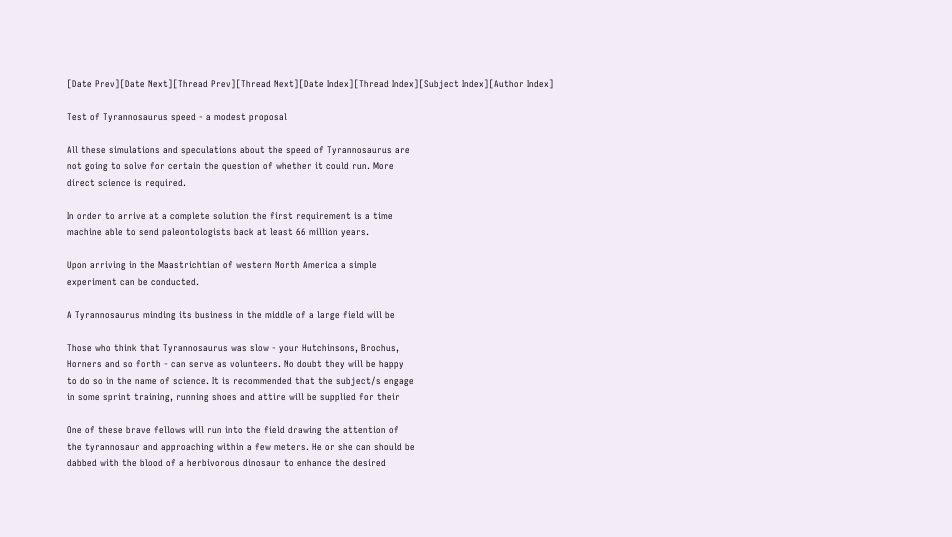[Date Prev][Date Next][Thread Prev][Thread Next][Date Index][Thread Index][Subject Index][Author Index]

Test of Tyrannosaurus speed - a modest proposal

All these simulations and speculations about the speed of Tyrannosaurus are
not going to solve for certain the question of whether it could run. More
direct science is required.

In order to arrive at a complete solution the first requirement is a time
machine able to send paleontologists back at least 66 million years.

Upon arriving in the Maastrichtian of western North America a simple
experiment can be conducted.

A Tyrannosaurus minding its business in the middle of a large field will be

Those who think that Tyrannosaurus was slow - your Hutchinsons, Brochus,
Horners and so forth - can serve as volunteers. No doubt they will be happy
to do so in the name of science. It is recommended that the subject/s engage
in some sprint training, running shoes and attire will be supplied for their

One of these brave fellows will run into the field drawing the attention of
the tyrannosaur and approaching within a few meters. He or she can should be
dabbed with the blood of a herbivorous dinosaur to enhance the desired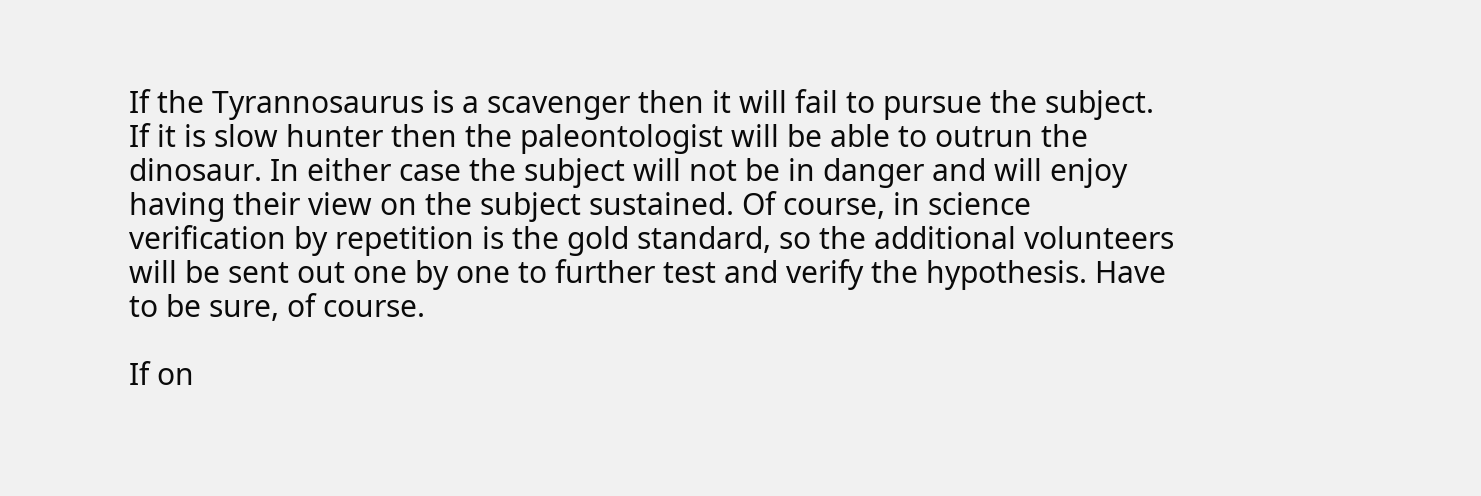If the Tyrannosaurus is a scavenger then it will fail to pursue the subject.
If it is slow hunter then the paleontologist will be able to outrun the
dinosaur. In either case the subject will not be in danger and will enjoy
having their view on the subject sustained. Of course, in science
verification by repetition is the gold standard, so the additional volunteers
will be sent out one by one to further test and verify the hypothesis. Have
to be sure, of course.

If on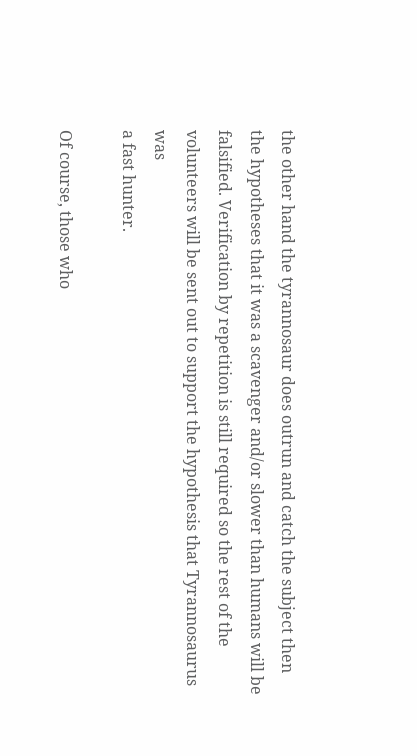the other hand the tyrannosaur does outrun and catch the subject then
the hypotheses that it was a scavenger and/or slower than humans will be
falsified. Verification by repetition is still required so the rest of the
volunteers will be sent out to support the hypothesis that Tyrannosaurus was
a fast hunter.

Of course, those who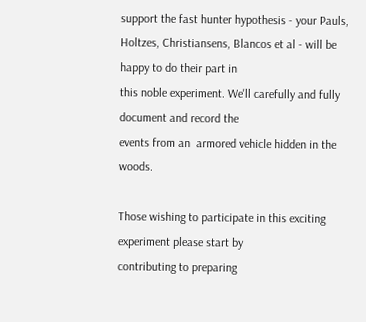support the fast hunter hypothesis - your Pauls,
Holtzes, Christiansens, Blancos et al - will be happy to do their part in
this noble experiment. We'll carefully and fully document and record the
events from an  armored vehicle hidden in the woods.

Those wishing to participate in this exciting experiment please start by
contributing to preparing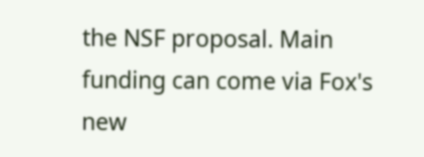the NSF proposal. Main funding can come via Fox's
new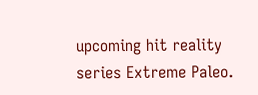upcoming hit reality series Extreme Paleo.